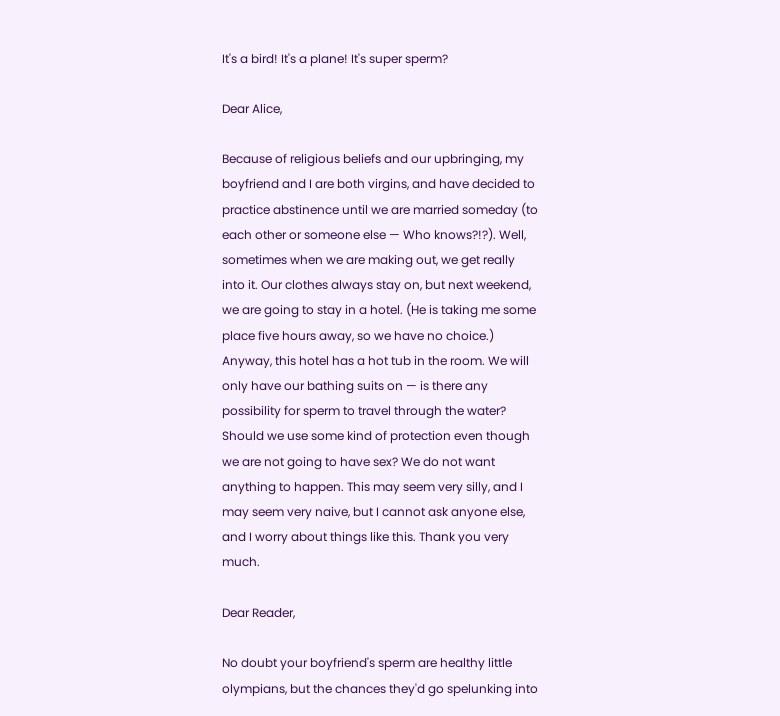It's a bird! It's a plane! It's super sperm?

Dear Alice,

Because of religious beliefs and our upbringing, my boyfriend and I are both virgins, and have decided to practice abstinence until we are married someday (to each other or someone else — Who knows?!?). Well, sometimes when we are making out, we get really into it. Our clothes always stay on, but next weekend, we are going to stay in a hotel. (He is taking me some place five hours away, so we have no choice.) Anyway, this hotel has a hot tub in the room. We will only have our bathing suits on — is there any possibility for sperm to travel through the water? Should we use some kind of protection even though we are not going to have sex? We do not want anything to happen. This may seem very silly, and I may seem very naive, but I cannot ask anyone else, and I worry about things like this. Thank you very much.

Dear Reader,

No doubt your boyfriend's sperm are healthy little olympians, but the chances they'd go spelunking into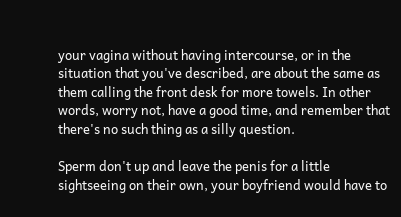your vagina without having intercourse, or in the situation that you've described, are about the same as them calling the front desk for more towels. In other words, worry not, have a good time, and remember that there's no such thing as a silly question.

Sperm don't up and leave the penis for a little sightseeing on their own, your boyfriend would have to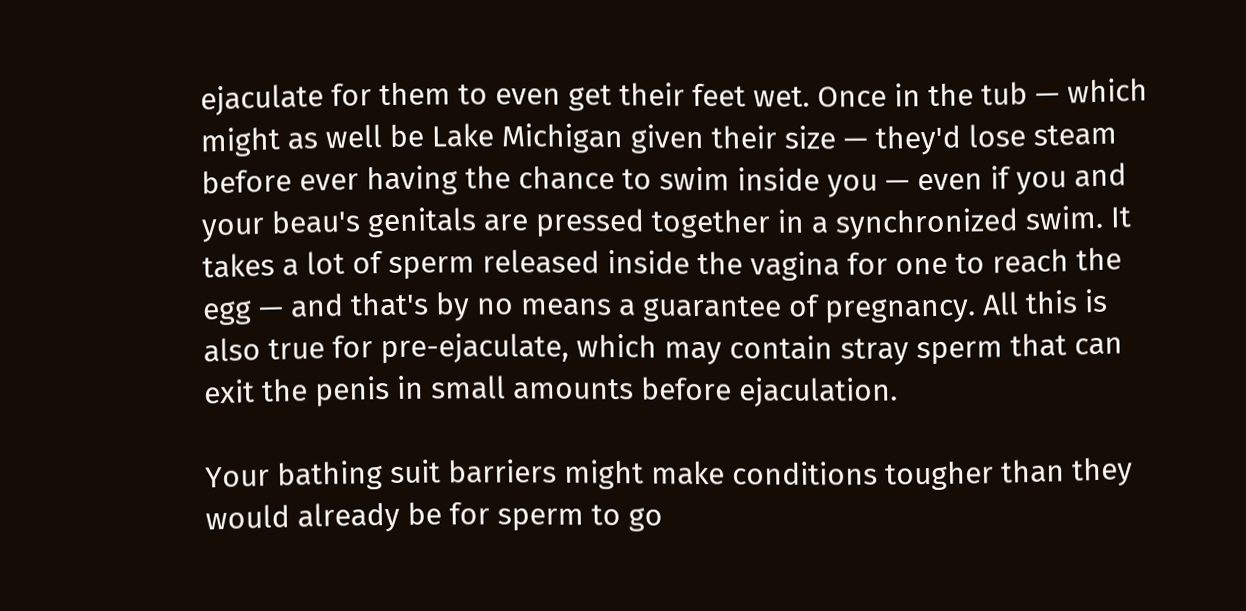ejaculate for them to even get their feet wet. Once in the tub — which might as well be Lake Michigan given their size — they'd lose steam before ever having the chance to swim inside you — even if you and your beau's genitals are pressed together in a synchronized swim. It takes a lot of sperm released inside the vagina for one to reach the egg — and that's by no means a guarantee of pregnancy. All this is also true for pre-ejaculate, which may contain stray sperm that can exit the penis in small amounts before ejaculation.

Your bathing suit barriers might make conditions tougher than they would already be for sperm to go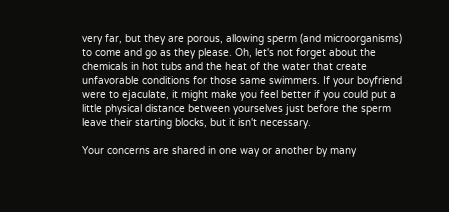very far, but they are porous, allowing sperm (and microorganisms) to come and go as they please. Oh, let's not forget about the chemicals in hot tubs and the heat of the water that create unfavorable conditions for those same swimmers. If your boyfriend were to ejaculate, it might make you feel better if you could put a little physical distance between yourselves just before the sperm leave their starting blocks, but it isn't necessary.

Your concerns are shared in one way or another by many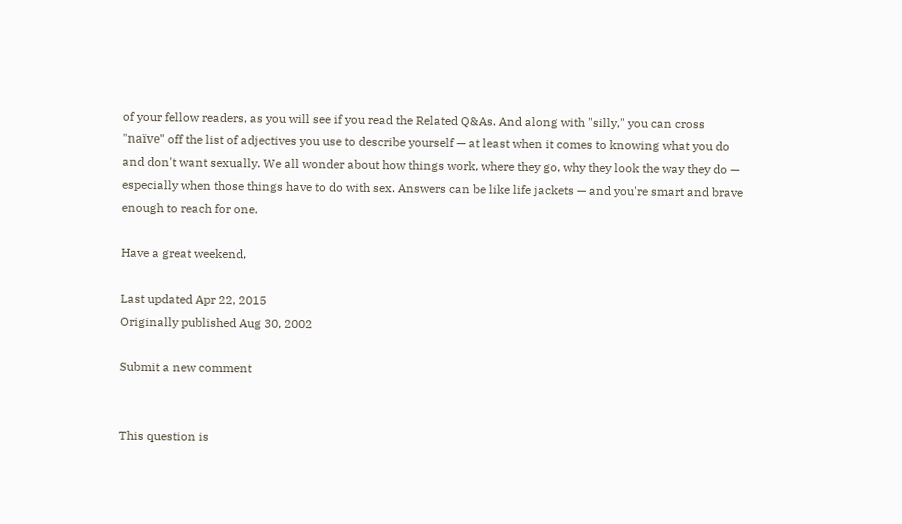of your fellow readers, as you will see if you read the Related Q&As. And along with "silly," you can cross "naïve" off the list of adjectives you use to describe yourself — at least when it comes to knowing what you do and don't want sexually. We all wonder about how things work, where they go, why they look the way they do — especially when those things have to do with sex. Answers can be like life jackets — and you're smart and brave enough to reach for one.

Have a great weekend,

Last updated Apr 22, 2015
Originally published Aug 30, 2002

Submit a new comment


This question is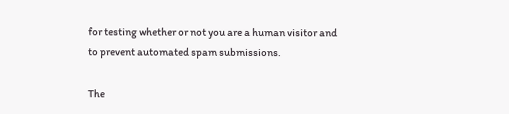for testing whether or not you are a human visitor and to prevent automated spam submissions.

The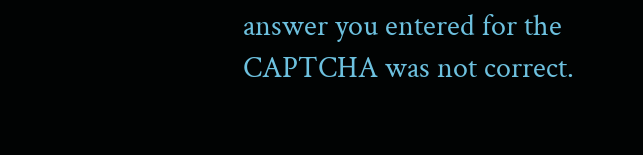answer you entered for the CAPTCHA was not correct.